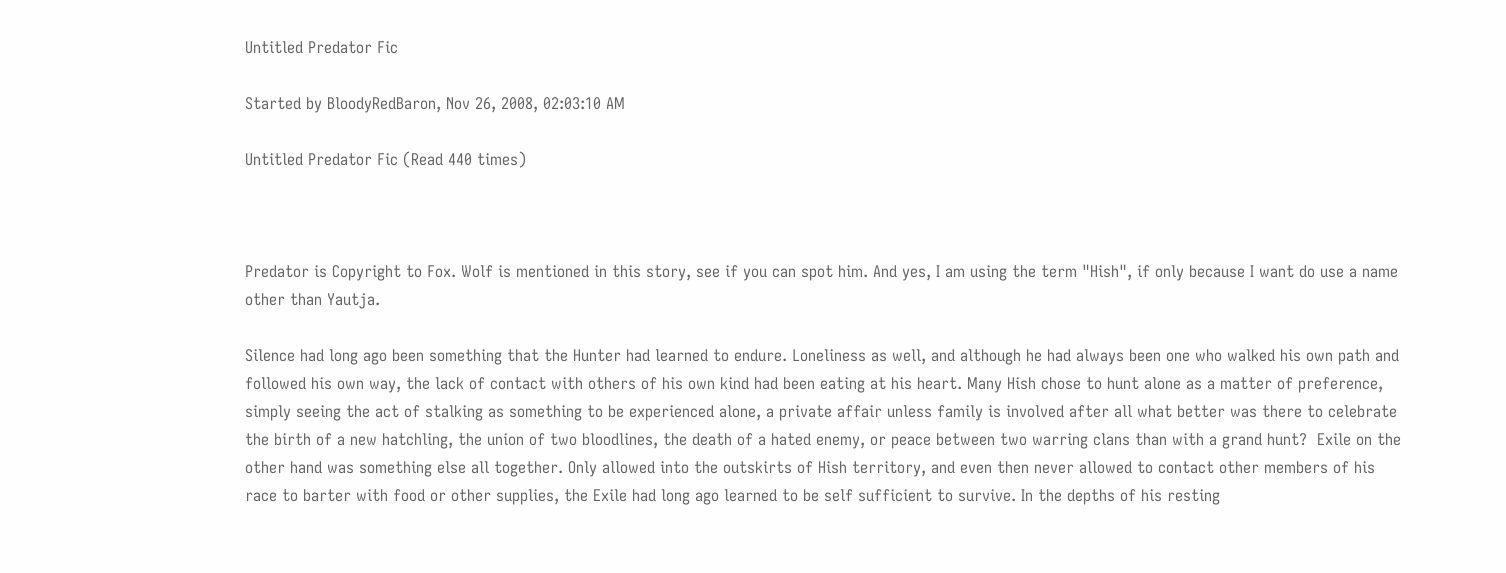Untitled Predator Fic

Started by BloodyRedBaron, Nov 26, 2008, 02:03:10 AM

Untitled Predator Fic (Read 440 times)



Predator is Copyright to Fox. Wolf is mentioned in this story, see if you can spot him. And yes, I am using the term "Hish", if only because I want do use a name other than Yautja.

Silence had long ago been something that the Hunter had learned to endure. Loneliness as well, and although he had always been one who walked his own path and followed his own way, the lack of contact with others of his own kind had been eating at his heart. Many Hish chose to hunt alone as a matter of preference, simply seeing the act of stalking as something to be experienced alone, a private affair unless family is involved after all what better was there to celebrate the birth of a new hatchling, the union of two bloodlines, the death of a hated enemy, or peace between two warring clans than with a grand hunt?  Exile on the other hand was something else all together. Only allowed into the outskirts of Hish territory, and even then never allowed to contact other members of his race to barter with food or other supplies, the Exile had long ago learned to be self sufficient to survive. In the depths of his resting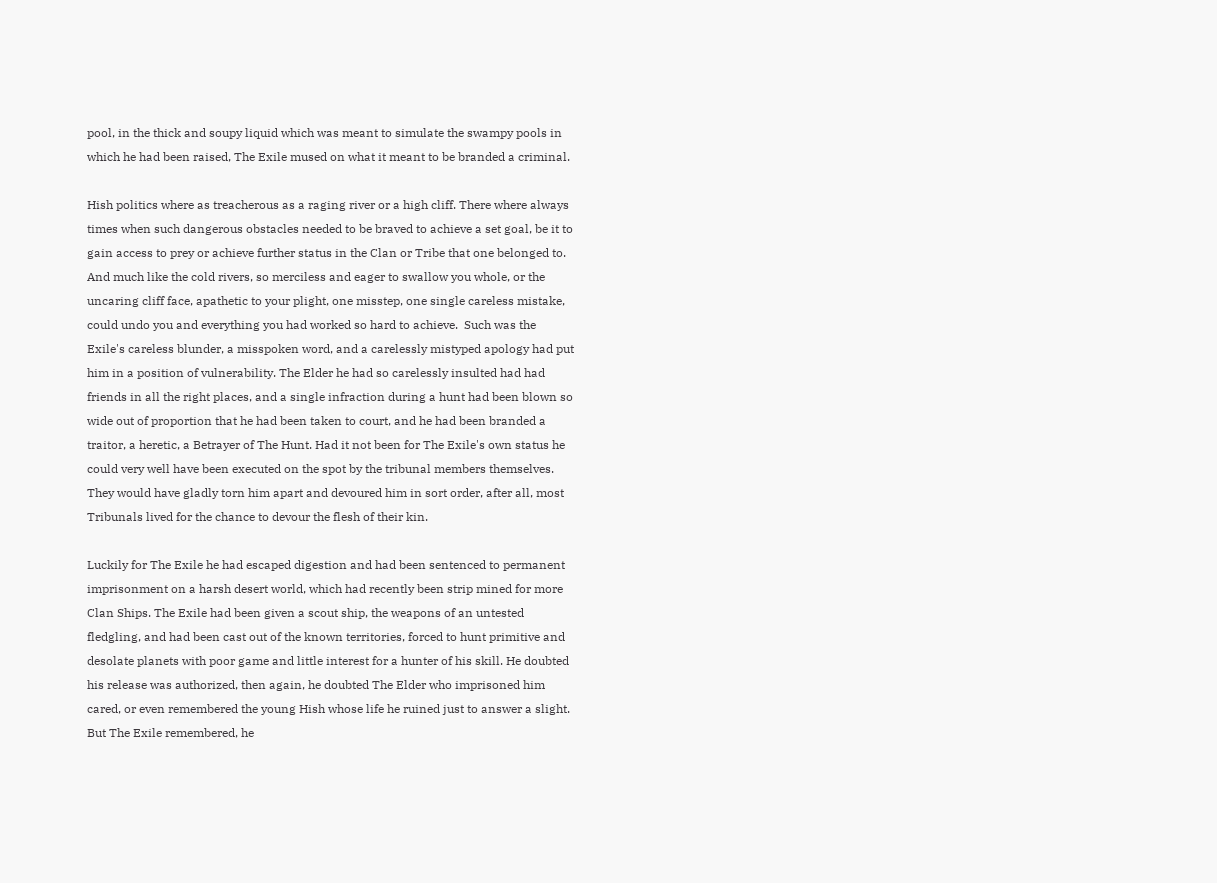pool, in the thick and soupy liquid which was meant to simulate the swampy pools in which he had been raised, The Exile mused on what it meant to be branded a criminal.

Hish politics where as treacherous as a raging river or a high cliff. There where always times when such dangerous obstacles needed to be braved to achieve a set goal, be it to gain access to prey or achieve further status in the Clan or Tribe that one belonged to. And much like the cold rivers, so merciless and eager to swallow you whole, or the uncaring cliff face, apathetic to your plight, one misstep, one single careless mistake, could undo you and everything you had worked so hard to achieve.  Such was the Exile's careless blunder, a misspoken word, and a carelessly mistyped apology had put him in a position of vulnerability. The Elder he had so carelessly insulted had had friends in all the right places, and a single infraction during a hunt had been blown so wide out of proportion that he had been taken to court, and he had been branded a traitor, a heretic, a Betrayer of The Hunt. Had it not been for The Exile's own status he could very well have been executed on the spot by the tribunal members themselves. They would have gladly torn him apart and devoured him in sort order, after all, most Tribunals lived for the chance to devour the flesh of their kin.

Luckily for The Exile he had escaped digestion and had been sentenced to permanent imprisonment on a harsh desert world, which had recently been strip mined for more Clan Ships. The Exile had been given a scout ship, the weapons of an untested fledgling, and had been cast out of the known territories, forced to hunt primitive and desolate planets with poor game and little interest for a hunter of his skill. He doubted his release was authorized, then again, he doubted The Elder who imprisoned him cared, or even remembered the young Hish whose life he ruined just to answer a slight. But The Exile remembered, he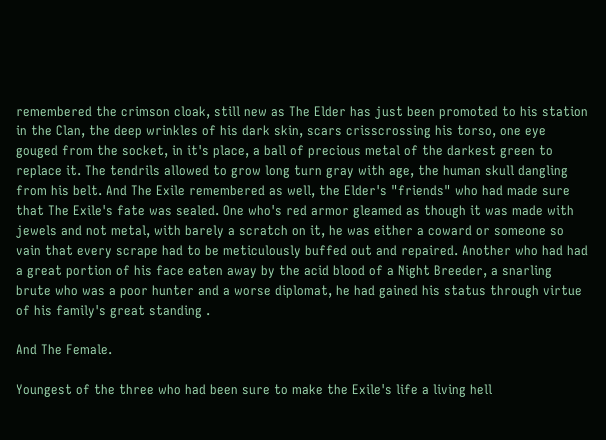remembered the crimson cloak, still new as The Elder has just been promoted to his station in the Clan, the deep wrinkles of his dark skin, scars crisscrossing his torso, one eye gouged from the socket, in it's place, a ball of precious metal of the darkest green to replace it. The tendrils allowed to grow long turn gray with age, the human skull dangling from his belt. And The Exile remembered as well, the Elder's "friends" who had made sure that The Exile's fate was sealed. One who's red armor gleamed as though it was made with jewels and not metal, with barely a scratch on it, he was either a coward or someone so vain that every scrape had to be meticulously buffed out and repaired. Another who had had a great portion of his face eaten away by the acid blood of a Night Breeder, a snarling brute who was a poor hunter and a worse diplomat, he had gained his status through virtue of his family's great standing .

And The Female.

Youngest of the three who had been sure to make the Exile's life a living hell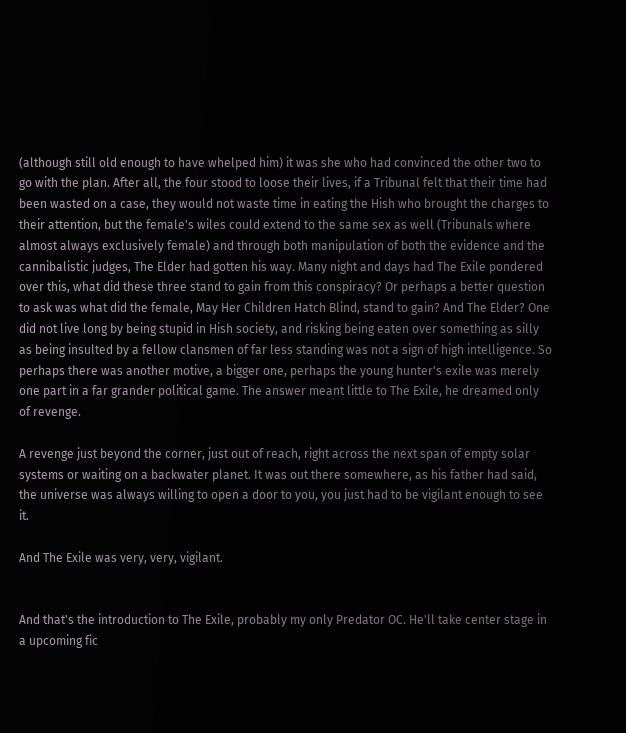(although still old enough to have whelped him) it was she who had convinced the other two to go with the plan. After all, the four stood to loose their lives, if a Tribunal felt that their time had been wasted on a case, they would not waste time in eating the Hish who brought the charges to their attention, but the female's wiles could extend to the same sex as well (Tribunals where almost always exclusively female) and through both manipulation of both the evidence and the cannibalistic judges, The Elder had gotten his way. Many night and days had The Exile pondered over this, what did these three stand to gain from this conspiracy? Or perhaps a better question to ask was what did the female, May Her Children Hatch Blind, stand to gain? And The Elder? One did not live long by being stupid in Hish society, and risking being eaten over something as silly as being insulted by a fellow clansmen of far less standing was not a sign of high intelligence. So perhaps there was another motive, a bigger one, perhaps the young hunter's exile was merely one part in a far grander political game. The answer meant little to The Exile, he dreamed only of revenge.

A revenge just beyond the corner, just out of reach, right across the next span of empty solar systems or waiting on a backwater planet. It was out there somewhere, as his father had said, the universe was always willing to open a door to you, you just had to be vigilant enough to see it.

And The Exile was very, very, vigilant.


And that's the introduction to The Exile, probably my only Predator OC. He'll take center stage in a upcoming fic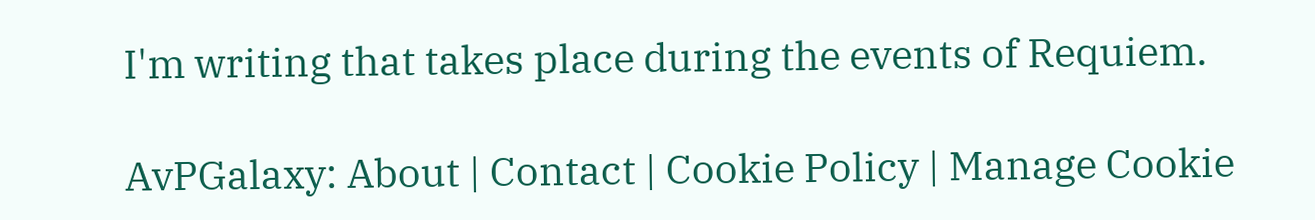I'm writing that takes place during the events of Requiem.

AvPGalaxy: About | Contact | Cookie Policy | Manage Cookie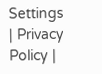Settings | Privacy Policy |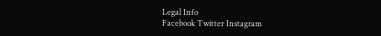Legal Info
Facebook Twitter Instagram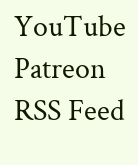YouTube Patreon RSS Feed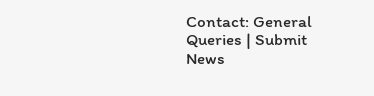Contact: General Queries | Submit News